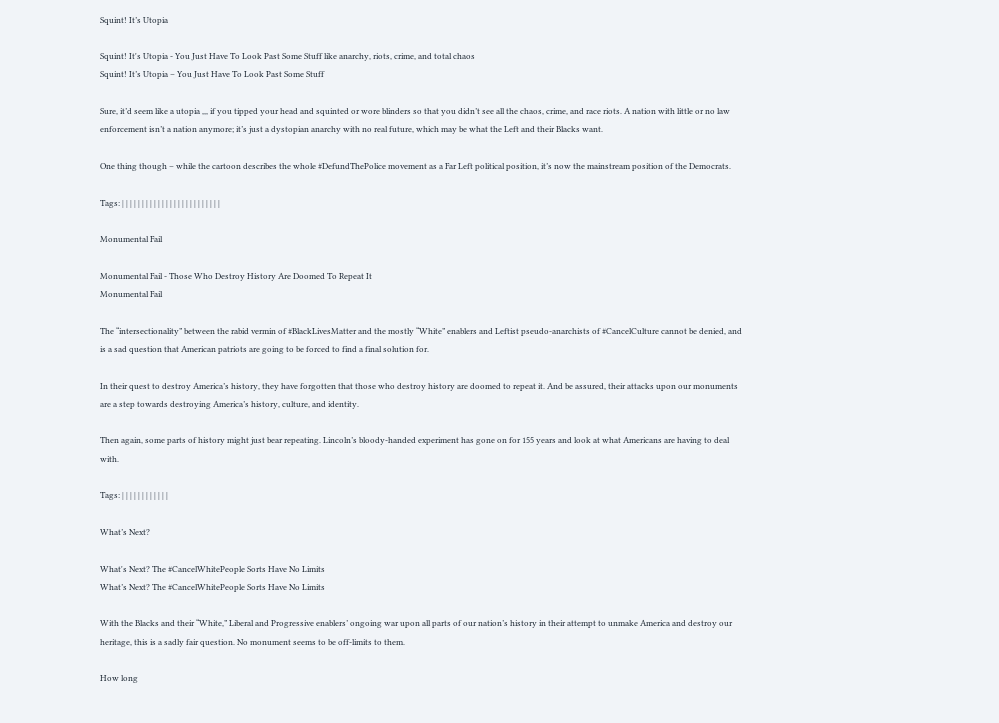Squint! It’s Utopia

Squint! It's Utopia - You Just Have To Look Past Some Stuff like anarchy, riots, crime, and total chaos
Squint! It’s Utopia – You Just Have To Look Past Some Stuff

Sure, it’d seem like a utopia ,,, if you tipped your head and squinted or wore blinders so that you didn’t see all the chaos, crime, and race riots. A nation with little or no law enforcement isn’t a nation anymore; it’s just a dystopian anarchy with no real future, which may be what the Left and their Blacks want.

One thing though – while the cartoon describes the whole #DefundThePolice movement as a Far Left political position, it’s now the mainstream position of the Democrats.

Tags: | | | | | | | | | | | | | | | | | | | | | | | | |

Monumental Fail

Monumental Fail - Those Who Destroy History Are Doomed To Repeat It
Monumental Fail

The “intersectionality” between the rabid vermin of #BlackLivesMatter and the mostly “White” enablers and Leftist pseudo-anarchists of #CancelCulture cannot be denied, and is a sad question that American patriots are going to be forced to find a final solution for.

In their quest to destroy America’s history, they have forgotten that those who destroy history are doomed to repeat it. And be assured, their attacks upon our monuments are a step towards destroying America’s history, culture, and identity.

Then again, some parts of history might just bear repeating. Lincoln’s bloody-handed experiment has gone on for 155 years and look at what Americans are having to deal with.

Tags: | | | | | | | | | | | |

What’s Next?

What's Next? The #CancelWhitePeople Sorts Have No Limits
What’s Next? The #CancelWhitePeople Sorts Have No Limits

With the Blacks and their “White,” Liberal and Progressive enablers’ ongoing war upon all parts of our nation’s history in their attempt to unmake America and destroy our heritage, this is a sadly fair question. No monument seems to be off-limits to them.

How long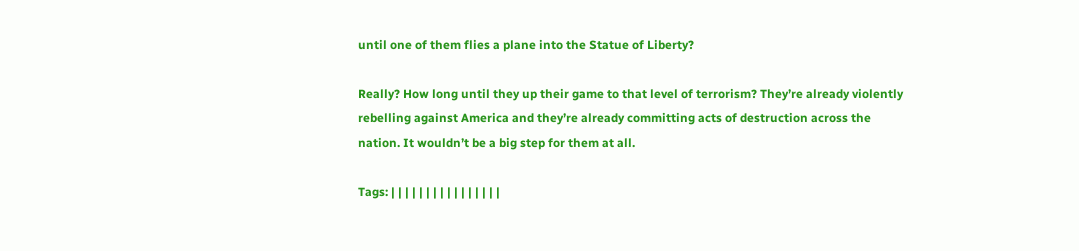until one of them flies a plane into the Statue of Liberty?

Really? How long until they up their game to that level of terrorism? They’re already violently rebelling against America and they’re already committing acts of destruction across the nation. It wouldn’t be a big step for them at all.

Tags: | | | | | | | | | | | | | | | |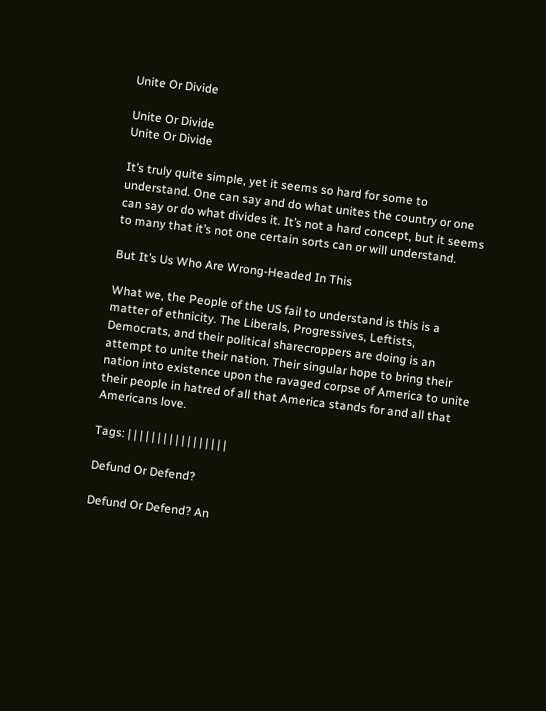Unite Or Divide

Unite Or Divide
Unite Or Divide

It’s truly quite simple, yet it seems so hard for some to understand. One can say and do what unites the country or one can say or do what divides it. It’s not a hard concept, but it seems to many that it’s not one certain sorts can or will understand.

But It’s Us Who Are Wrong-Headed In This

What we, the People of the US fail to understand is this is a matter of ethnicity. The Liberals, Progressives, Leftists, Democrats, and their political sharecroppers are doing is an attempt to unite their nation. Their singular hope to bring their nation into existence upon the ravaged corpse of America to unite their people in hatred of all that America stands for and all that Americans love.

Tags: | | | | | | | | | | | | | | | | |

Defund Or Defend?

Defund Or Defend? An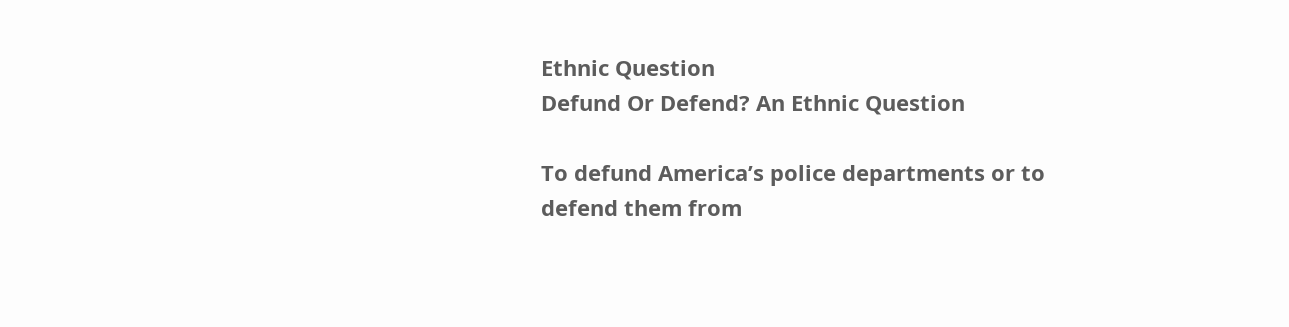Ethnic Question
Defund Or Defend? An Ethnic Question

To defund America’s police departments or to defend them from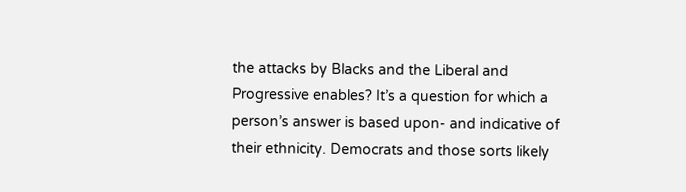the attacks by Blacks and the Liberal and Progressive enables? It’s a question for which a person’s answer is based upon- and indicative of their ethnicity. Democrats and those sorts likely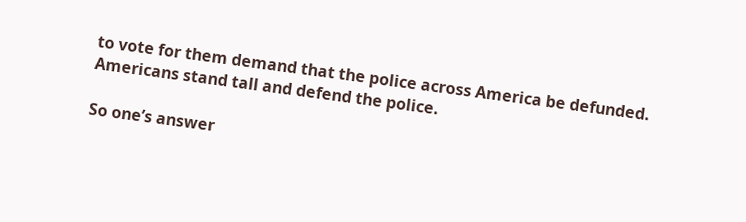to vote for them demand that the police across America be defunded. Americans stand tall and defend the police.

So one’s answer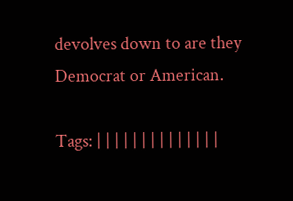devolves down to are they Democrat or American.

Tags: | | | | | | | | | | | | | |